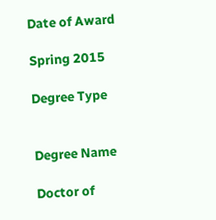Date of Award

Spring 2015

Degree Type


Degree Name

Doctor of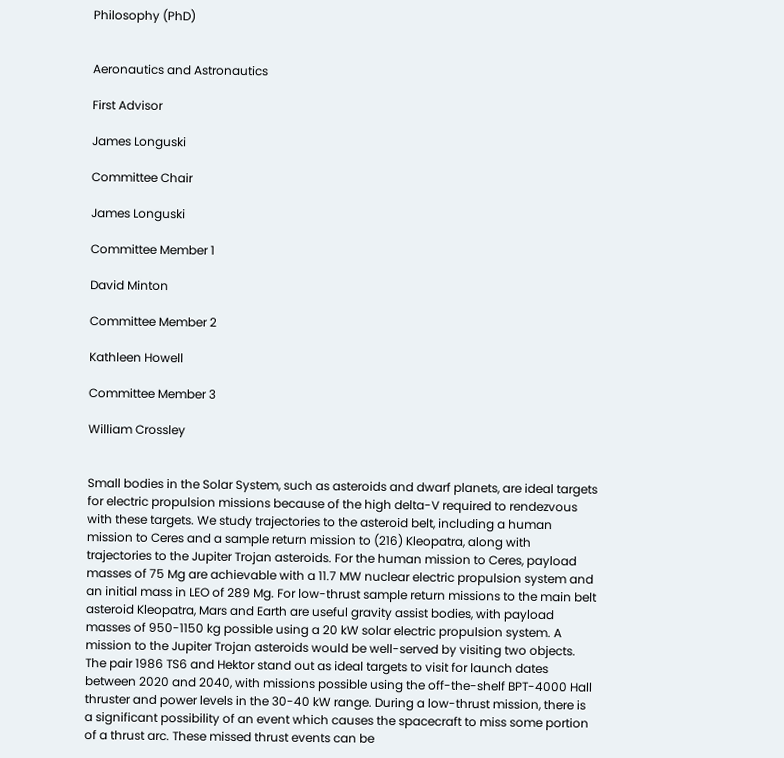Philosophy (PhD)


Aeronautics and Astronautics

First Advisor

James Longuski

Committee Chair

James Longuski

Committee Member 1

David Minton

Committee Member 2

Kathleen Howell

Committee Member 3

William Crossley


Small bodies in the Solar System, such as asteroids and dwarf planets, are ideal targets for electric propulsion missions because of the high delta-V required to rendezvous with these targets. We study trajectories to the asteroid belt, including a human mission to Ceres and a sample return mission to (216) Kleopatra, along with trajectories to the Jupiter Trojan asteroids. For the human mission to Ceres, payload masses of 75 Mg are achievable with a 11.7 MW nuclear electric propulsion system and an initial mass in LEO of 289 Mg. For low-thrust sample return missions to the main belt asteroid Kleopatra, Mars and Earth are useful gravity assist bodies, with payload masses of 950-1150 kg possible using a 20 kW solar electric propulsion system. A mission to the Jupiter Trojan asteroids would be well-served by visiting two objects. The pair 1986 TS6 and Hektor stand out as ideal targets to visit for launch dates between 2020 and 2040, with missions possible using the off-the-shelf BPT-4000 Hall thruster and power levels in the 30-40 kW range. During a low-thrust mission, there is a significant possibility of an event which causes the spacecraft to miss some portion of a thrust arc. These missed thrust events can be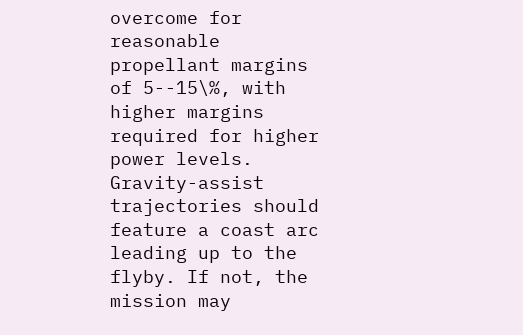overcome for reasonable propellant margins of 5--15\%, with higher margins required for higher power levels. Gravity-assist trajectories should feature a coast arc leading up to the flyby. If not, the mission may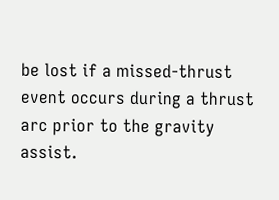be lost if a missed-thrust event occurs during a thrust arc prior to the gravity assist.